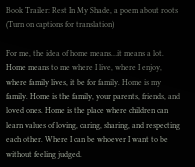Book Trailer: Rest In My Shade, a poem about roots (Turn on captions for translation)

For me, the idea of home means…it means a lot. Home means to me where I live, where I enjoy, where family lives, it be for family. Home is my family. Home is the family, your parents, friends, and loved ones. Home is the place where children can learn values of loving, caring, sharing, and respecting each other. Where I can be whoever I want to be without feeling judged.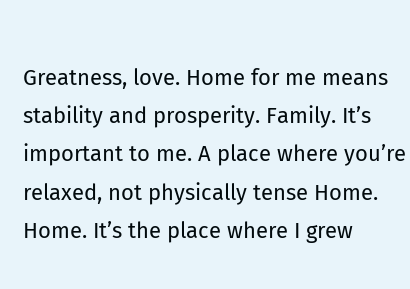Greatness, love. Home for me means stability and prosperity. Family. It’s important to me. A place where you’re relaxed, not physically tense Home. Home. It’s the place where I grew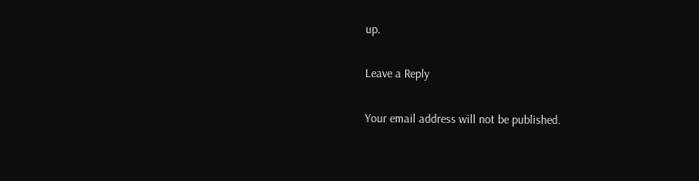up.

Leave a Reply

Your email address will not be published.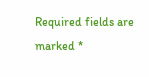Required fields are marked *